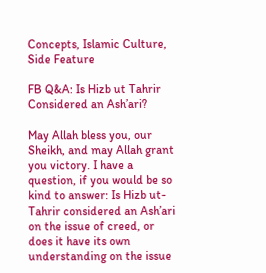Concepts, Islamic Culture, Side Feature

FB Q&A: Is Hizb ut Tahrir Considered an Ash’ari?

May Allah bless you, our Sheikh, and may Allah grant you victory. I have a question, if you would be so kind to answer: Is Hizb ut-Tahrir considered an Ash’ari on the issue of creed, or does it have its own understanding on the issue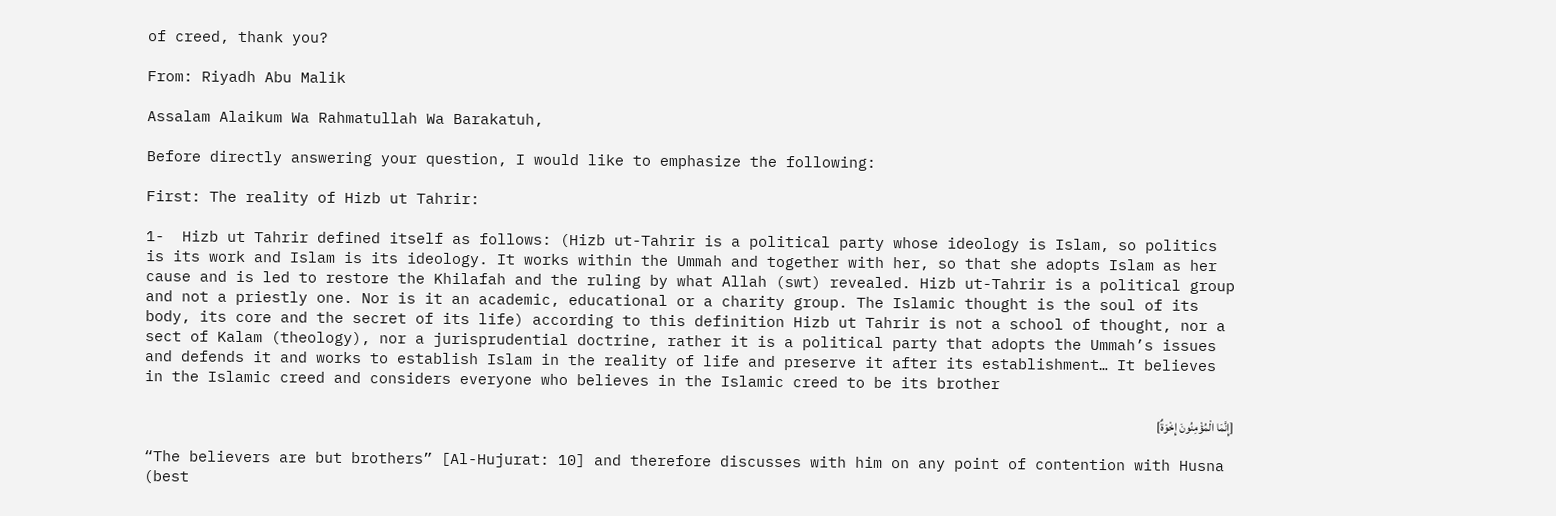of creed, thank you?

From: Riyadh Abu Malik

Assalam Alaikum Wa Rahmatullah Wa Barakatuh,

Before directly answering your question, I would like to emphasize the following:

First: The reality of Hizb ut Tahrir:

1-  Hizb ut Tahrir defined itself as follows: (Hizb ut-Tahrir is a political party whose ideology is Islam, so politics is its work and Islam is its ideology. It works within the Ummah and together with her, so that she adopts Islam as her cause and is led to restore the Khilafah and the ruling by what Allah (swt) revealed. Hizb ut-Tahrir is a political group and not a priestly one. Nor is it an academic, educational or a charity group. The Islamic thought is the soul of its body, its core and the secret of its life) according to this definition Hizb ut Tahrir is not a school of thought, nor a sect of Kalam (theology), nor a jurisprudential doctrine, rather it is a political party that adopts the Ummah’s issues and defends it and works to establish Islam in the reality of life and preserve it after its establishment… It believes in the Islamic creed and considers everyone who believes in the Islamic creed to be its brother

[إِنَّمَا الْمُؤْمِنُونَ إِخْوَةٌ]

“The believers are but brothers” [Al-Hujurat: 10] and therefore discusses with him on any point of contention with Husna (best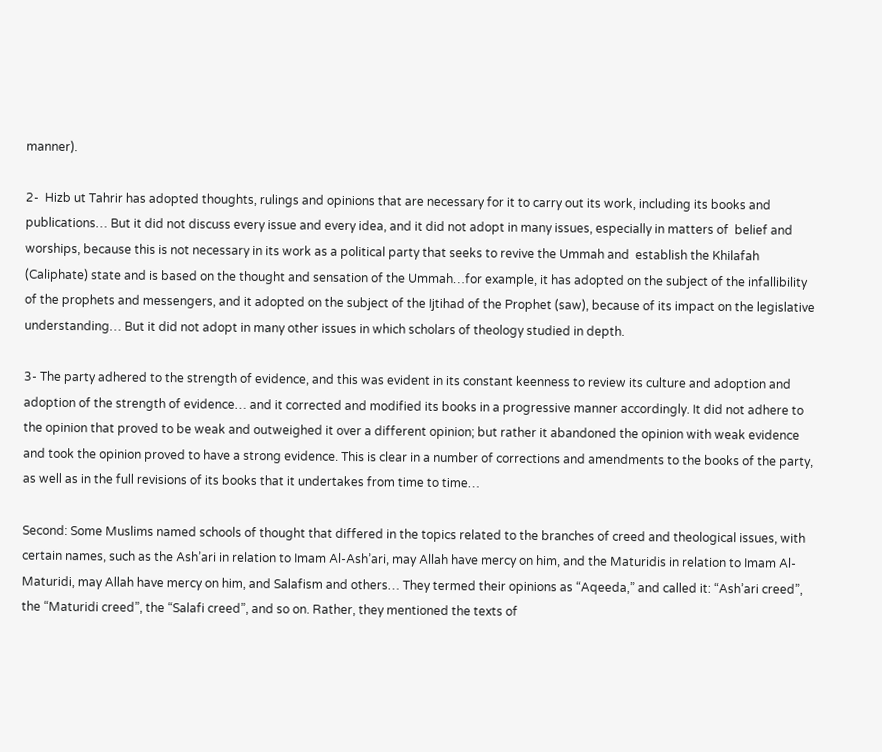manner).

2-  Hizb ut Tahrir has adopted thoughts, rulings and opinions that are necessary for it to carry out its work, including its books and publications… But it did not discuss every issue and every idea, and it did not adopt in many issues, especially in matters of  belief and worships, because this is not necessary in its work as a political party that seeks to revive the Ummah and  establish the Khilafah (Caliphate) state and is based on the thought and sensation of the Ummah…for example, it has adopted on the subject of the infallibility of the prophets and messengers, and it adopted on the subject of the Ijtihad of the Prophet (saw), because of its impact on the legislative understanding… But it did not adopt in many other issues in which scholars of theology studied in depth.

3- The party adhered to the strength of evidence, and this was evident in its constant keenness to review its culture and adoption and adoption of the strength of evidence… and it corrected and modified its books in a progressive manner accordingly. It did not adhere to the opinion that proved to be weak and outweighed it over a different opinion; but rather it abandoned the opinion with weak evidence and took the opinion proved to have a strong evidence. This is clear in a number of corrections and amendments to the books of the party, as well as in the full revisions of its books that it undertakes from time to time…

Second: Some Muslims named schools of thought that differed in the topics related to the branches of creed and theological issues, with certain names, such as the Ash’ari in relation to Imam Al-Ash’ari, may Allah have mercy on him, and the Maturidis in relation to Imam Al-Maturidi, may Allah have mercy on him, and Salafism and others… They termed their opinions as “Aqeeda,” and called it: “Ash’ari creed”, the “Maturidi creed”, the “Salafi creed”, and so on. Rather, they mentioned the texts of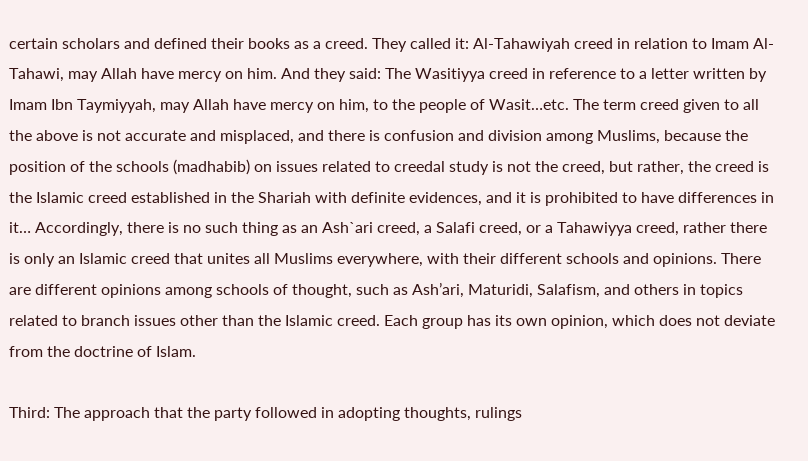certain scholars and defined their books as a creed. They called it: Al-Tahawiyah creed in relation to Imam Al-Tahawi, may Allah have mercy on him. And they said: The Wasitiyya creed in reference to a letter written by Imam Ibn Taymiyyah, may Allah have mercy on him, to the people of Wasit…etc. The term creed given to all the above is not accurate and misplaced, and there is confusion and division among Muslims, because the position of the schools (madhabib) on issues related to creedal study is not the creed, but rather, the creed is the Islamic creed established in the Shariah with definite evidences, and it is prohibited to have differences in it… Accordingly, there is no such thing as an Ash`ari creed, a Salafi creed, or a Tahawiyya creed, rather there is only an Islamic creed that unites all Muslims everywhere, with their different schools and opinions. There are different opinions among schools of thought, such as Ash’ari, Maturidi, Salafism, and others in topics related to branch issues other than the Islamic creed. Each group has its own opinion, which does not deviate from the doctrine of Islam.

Third: The approach that the party followed in adopting thoughts, rulings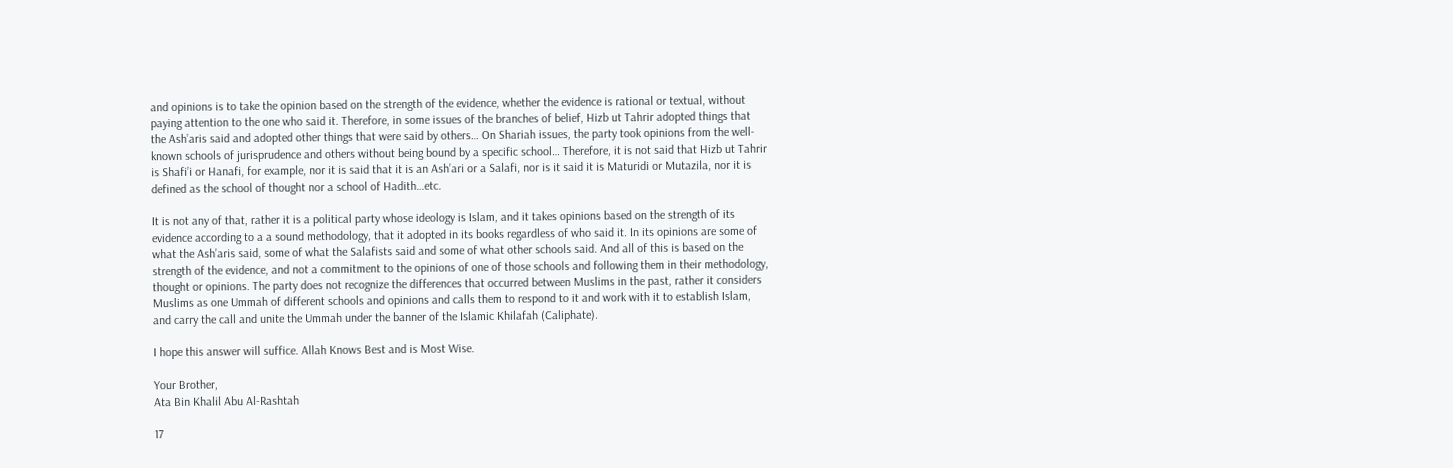and opinions is to take the opinion based on the strength of the evidence, whether the evidence is rational or textual, without paying attention to the one who said it. Therefore, in some issues of the branches of belief, Hizb ut Tahrir adopted things that the Ash’aris said and adopted other things that were said by others… On Shariah issues, the party took opinions from the well-known schools of jurisprudence and others without being bound by a specific school… Therefore, it is not said that Hizb ut Tahrir is Shafi’i or Hanafi, for example, nor it is said that it is an Ash’ari or a Salafi, nor is it said it is Maturidi or Mutazila, nor it is defined as the school of thought nor a school of Hadith…etc.

It is not any of that, rather it is a political party whose ideology is Islam, and it takes opinions based on the strength of its evidence according to a a sound methodology, that it adopted in its books regardless of who said it. In its opinions are some of what the Ash’aris said, some of what the Salafists said and some of what other schools said. And all of this is based on the strength of the evidence, and not a commitment to the opinions of one of those schools and following them in their methodology, thought or opinions. The party does not recognize the differences that occurred between Muslims in the past, rather it considers Muslims as one Ummah of different schools and opinions and calls them to respond to it and work with it to establish Islam, and carry the call and unite the Ummah under the banner of the Islamic Khilafah (Caliphate).

I hope this answer will suffice. Allah Knows Best and is Most Wise.

Your Brother,
Ata Bin Khalil Abu Al-Rashtah

17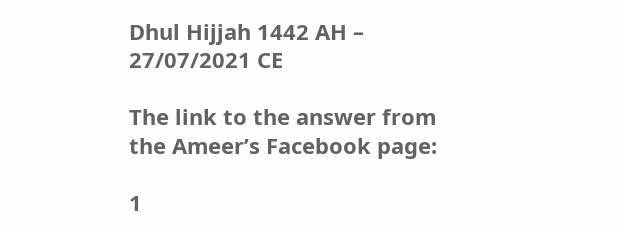Dhul Hijjah 1442 AH – 27/07/2021 CE

The link to the answer from the Ameer’s Facebook page:

1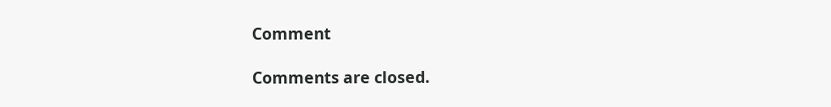Comment

Comments are closed.